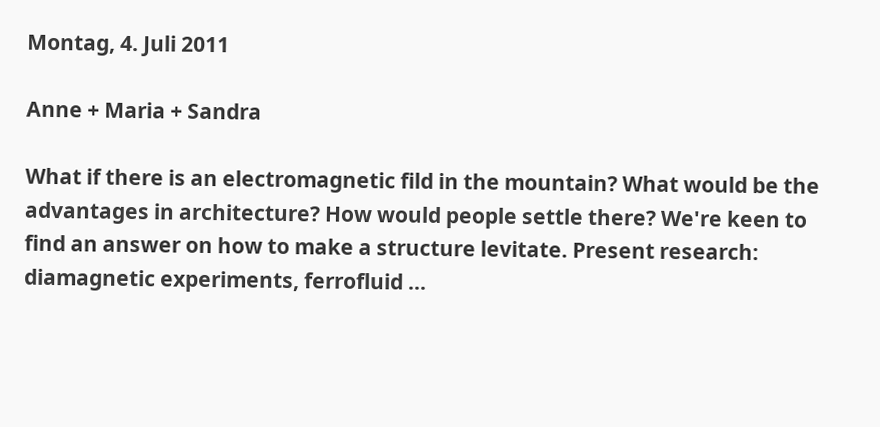Montag, 4. Juli 2011

Anne + Maria + Sandra

What if there is an electromagnetic fild in the mountain? What would be the advantages in architecture? How would people settle there? We're keen to find an answer on how to make a structure levitate. Present research: diamagnetic experiments, ferrofluid ...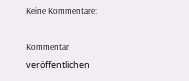Keine Kommentare:

Kommentar veröffentlichen